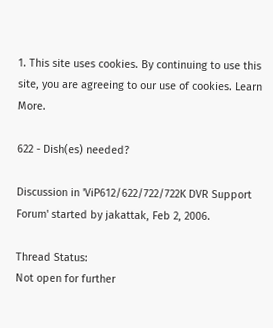1. This site uses cookies. By continuing to use this site, you are agreeing to our use of cookies. Learn More.

622 - Dish(es) needed?

Discussion in 'ViP612/622/722/722K DVR Support Forum' started by jakattak, Feb 2, 2006.

Thread Status:
Not open for further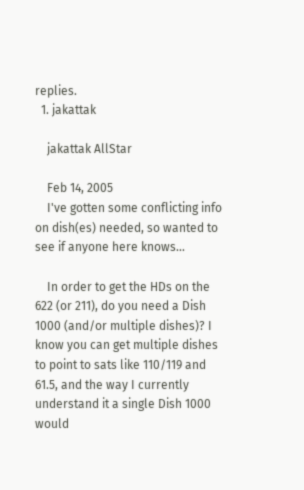replies.
  1. jakattak

    jakattak AllStar

    Feb 14, 2005
    I've gotten some conflicting info on dish(es) needed, so wanted to see if anyone here knows...

    In order to get the HDs on the 622 (or 211), do you need a Dish 1000 (and/or multiple dishes)? I know you can get multiple dishes to point to sats like 110/119 and 61.5, and the way I currently understand it a single Dish 1000 would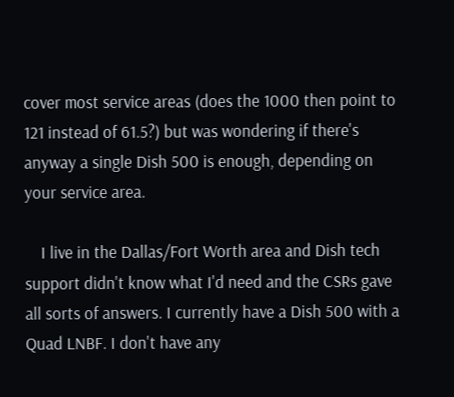cover most service areas (does the 1000 then point to 121 instead of 61.5?) but was wondering if there's anyway a single Dish 500 is enough, depending on your service area.

    I live in the Dallas/Fort Worth area and Dish tech support didn't know what I'd need and the CSRs gave all sorts of answers. I currently have a Dish 500 with a Quad LNBF. I don't have any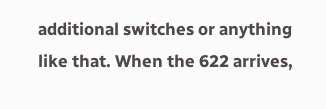additional switches or anything like that. When the 622 arrives,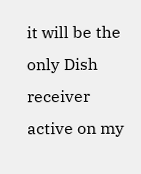it will be the only Dish receiver active on my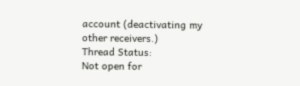account (deactivating my other receivers.)
Thread Status:
Not open for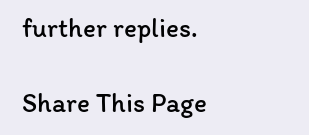further replies.

Share This Page